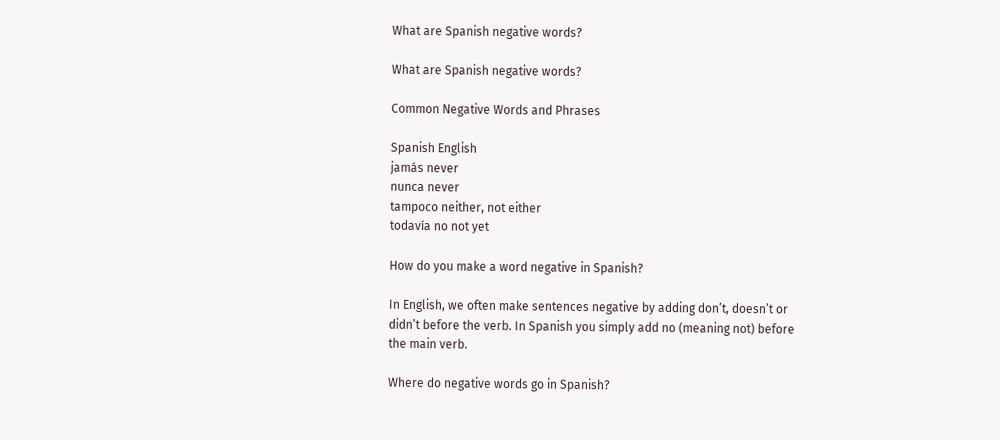What are Spanish negative words?

What are Spanish negative words?

Common Negative Words and Phrases

Spanish English
jamás never
nunca never
tampoco neither, not either
todavía no not yet

How do you make a word negative in Spanish?

In English, we often make sentences negative by adding don’t, doesn’t or didn’t before the verb. In Spanish you simply add no (meaning not) before the main verb.

Where do negative words go in Spanish?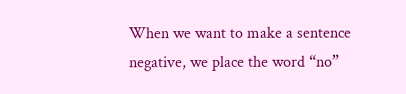When we want to make a sentence negative, we place the word “no”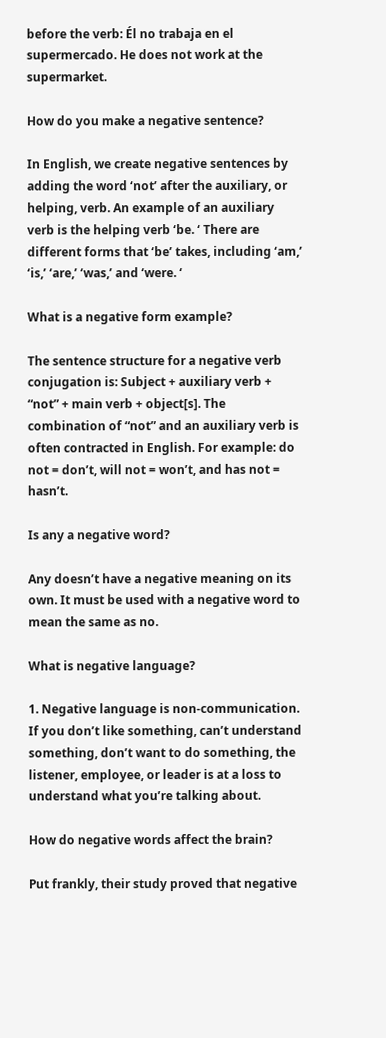before the verb: Él no trabaja en el supermercado. He does not work at the supermarket.

How do you make a negative sentence?

In English, we create negative sentences by adding the word ‘not’ after the auxiliary, or helping, verb. An example of an auxiliary verb is the helping verb ‘be. ‘ There are different forms that ‘be’ takes, including ‘am,’ ‘is,’ ‘are,’ ‘was,’ and ‘were. ‘

What is a negative form example?

The sentence structure for a negative verb conjugation is: Subject + auxiliary verb + “not” + main verb + object[s]. The combination of “not” and an auxiliary verb is often contracted in English. For example: do not = don’t, will not = won’t, and has not = hasn’t.

Is any a negative word?

Any doesn’t have a negative meaning on its own. It must be used with a negative word to mean the same as no.

What is negative language?

1. Negative language is non-communication. If you don’t like something, can’t understand something, don’t want to do something, the listener, employee, or leader is at a loss to understand what you’re talking about.

How do negative words affect the brain?

Put frankly, their study proved that negative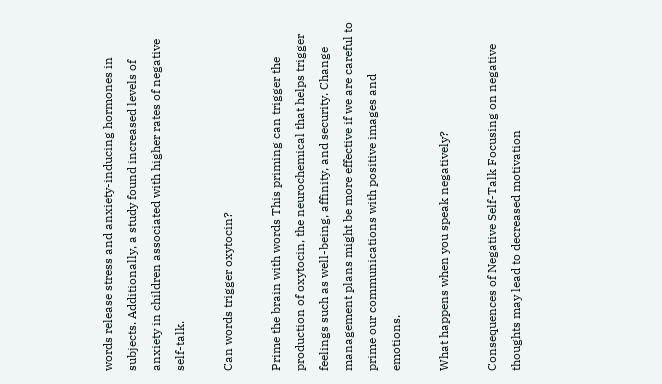words release stress and anxiety-inducing hormones in subjects. Additionally, a study found increased levels of anxiety in children associated with higher rates of negative self-talk.

Can words trigger oxytocin?

Prime the brain with words This priming can trigger the production of oxytocin, the neurochemical that helps trigger feelings such as well-being, affinity, and security. Change management plans might be more effective if we are careful to prime our communications with positive images and emotions.

What happens when you speak negatively?

Consequences of Negative Self-Talk Focusing on negative thoughts may lead to decreased motivation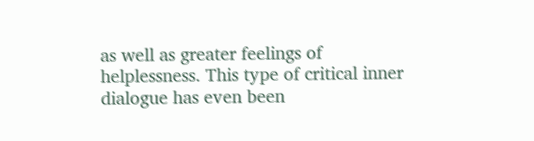as well as greater feelings of helplessness. This type of critical inner dialogue has even been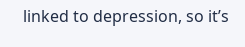linked to depression, so it’s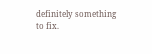definitely something to fix.